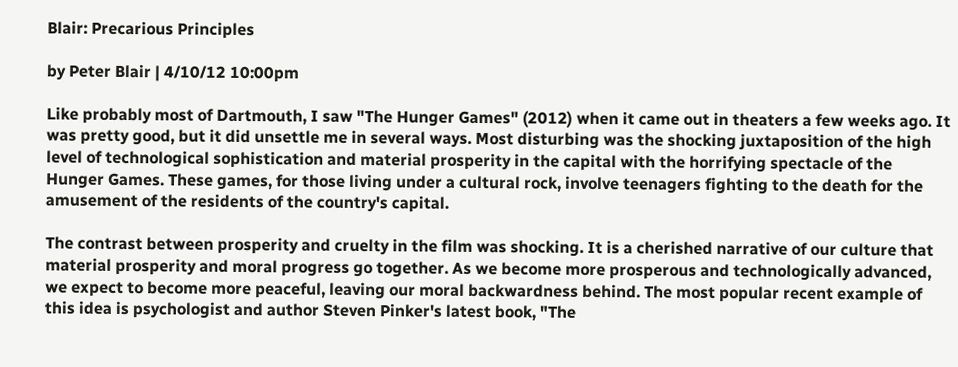Blair: Precarious Principles

by Peter Blair | 4/10/12 10:00pm

Like probably most of Dartmouth, I saw "The Hunger Games" (2012) when it came out in theaters a few weeks ago. It was pretty good, but it did unsettle me in several ways. Most disturbing was the shocking juxtaposition of the high level of technological sophistication and material prosperity in the capital with the horrifying spectacle of the Hunger Games. These games, for those living under a cultural rock, involve teenagers fighting to the death for the amusement of the residents of the country's capital.

The contrast between prosperity and cruelty in the film was shocking. It is a cherished narrative of our culture that material prosperity and moral progress go together. As we become more prosperous and technologically advanced, we expect to become more peaceful, leaving our moral backwardness behind. The most popular recent example of this idea is psychologist and author Steven Pinker's latest book, "The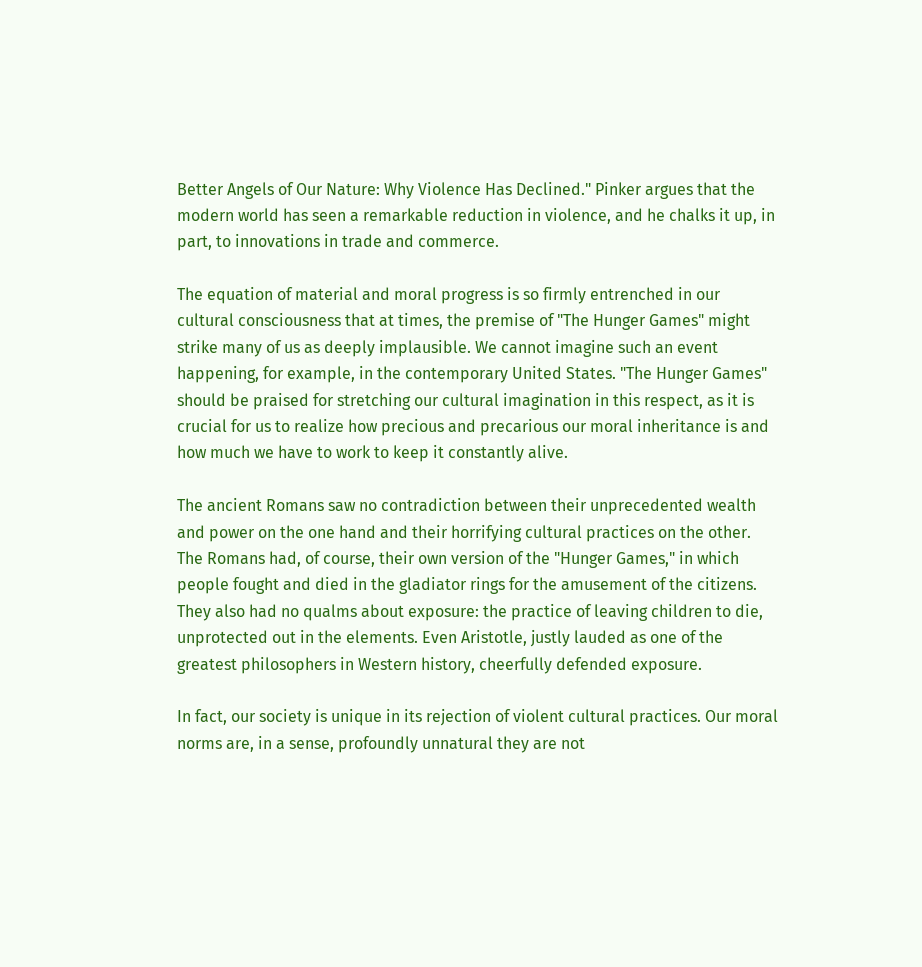Better Angels of Our Nature: Why Violence Has Declined." Pinker argues that the modern world has seen a remarkable reduction in violence, and he chalks it up, in part, to innovations in trade and commerce.

The equation of material and moral progress is so firmly entrenched in our cultural consciousness that at times, the premise of "The Hunger Games" might strike many of us as deeply implausible. We cannot imagine such an event happening, for example, in the contemporary United States. "The Hunger Games" should be praised for stretching our cultural imagination in this respect, as it is crucial for us to realize how precious and precarious our moral inheritance is and how much we have to work to keep it constantly alive.

The ancient Romans saw no contradiction between their unprecedented wealth and power on the one hand and their horrifying cultural practices on the other. The Romans had, of course, their own version of the "Hunger Games," in which people fought and died in the gladiator rings for the amusement of the citizens. They also had no qualms about exposure: the practice of leaving children to die, unprotected out in the elements. Even Aristotle, justly lauded as one of the greatest philosophers in Western history, cheerfully defended exposure.

In fact, our society is unique in its rejection of violent cultural practices. Our moral norms are, in a sense, profoundly unnatural they are not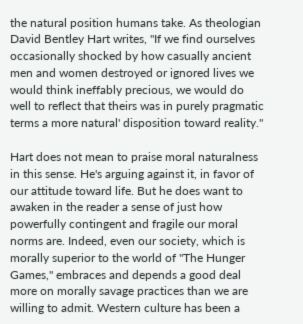the natural position humans take. As theologian David Bentley Hart writes, "If we find ourselves occasionally shocked by how casually ancient men and women destroyed or ignored lives we would think ineffably precious, we would do well to reflect that theirs was in purely pragmatic terms a more natural' disposition toward reality."

Hart does not mean to praise moral naturalness in this sense. He's arguing against it, in favor of our attitude toward life. But he does want to awaken in the reader a sense of just how powerfully contingent and fragile our moral norms are. Indeed, even our society, which is morally superior to the world of "The Hunger Games," embraces and depends a good deal more on morally savage practices than we are willing to admit. Western culture has been a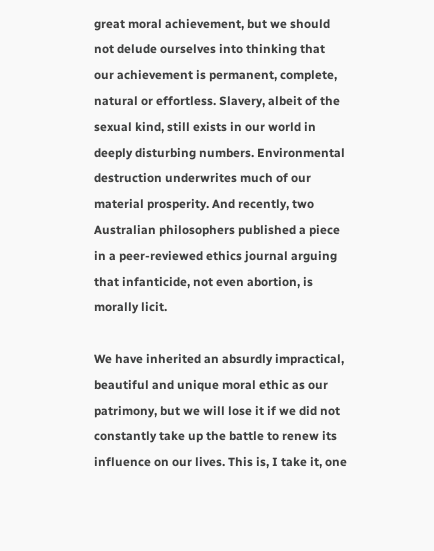great moral achievement, but we should not delude ourselves into thinking that our achievement is permanent, complete, natural or effortless. Slavery, albeit of the sexual kind, still exists in our world in deeply disturbing numbers. Environmental destruction underwrites much of our material prosperity. And recently, two Australian philosophers published a piece in a peer-reviewed ethics journal arguing that infanticide, not even abortion, is morally licit.

We have inherited an absurdly impractical, beautiful and unique moral ethic as our patrimony, but we will lose it if we did not constantly take up the battle to renew its influence on our lives. This is, I take it, one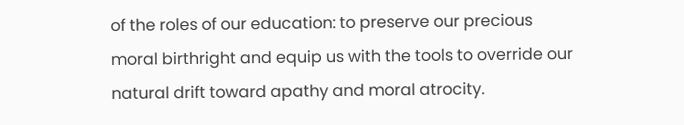of the roles of our education: to preserve our precious moral birthright and equip us with the tools to override our natural drift toward apathy and moral atrocity.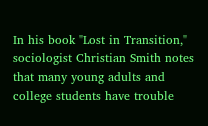In his book "Lost in Transition," sociologist Christian Smith notes that many young adults and college students have trouble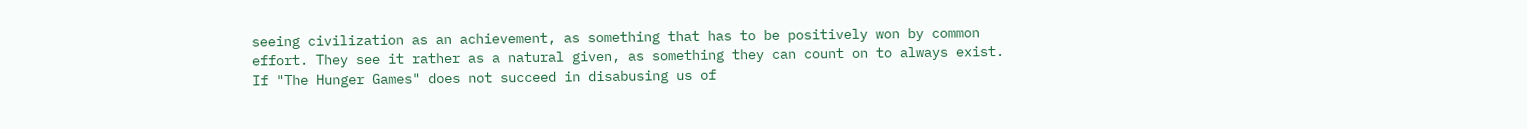seeing civilization as an achievement, as something that has to be positively won by common effort. They see it rather as a natural given, as something they can count on to always exist. If "The Hunger Games" does not succeed in disabusing us of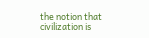the notion that civilization is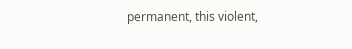permanent, this violent,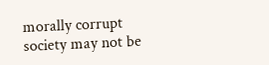morally corrupt society may not be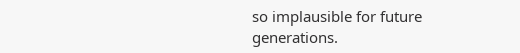so implausible for future generations.